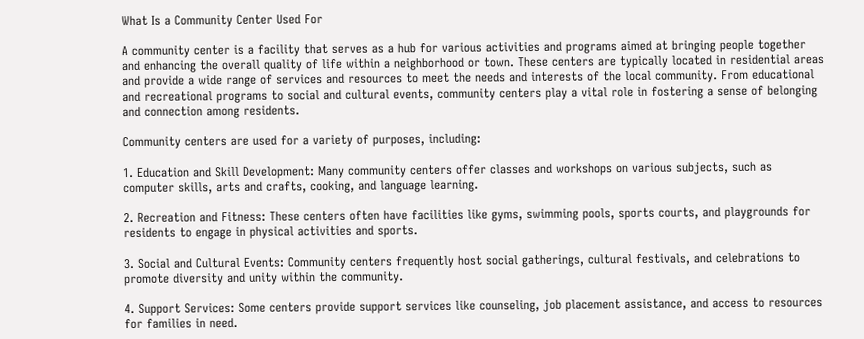What Is a Community Center Used For

A community center is a facility that serves as a hub for various activities and programs aimed at bringing people together and enhancing the overall quality of life within a neighborhood or town. These centers are typically located in residential areas and provide a wide range of services and resources to meet the needs and interests of the local community. From educational and recreational programs to social and cultural events, community centers play a vital role in fostering a sense of belonging and connection among residents.

Community centers are used for a variety of purposes, including:

1. Education and Skill Development: Many community centers offer classes and workshops on various subjects, such as computer skills, arts and crafts, cooking, and language learning.

2. Recreation and Fitness: These centers often have facilities like gyms, swimming pools, sports courts, and playgrounds for residents to engage in physical activities and sports.

3. Social and Cultural Events: Community centers frequently host social gatherings, cultural festivals, and celebrations to promote diversity and unity within the community.

4. Support Services: Some centers provide support services like counseling, job placement assistance, and access to resources for families in need.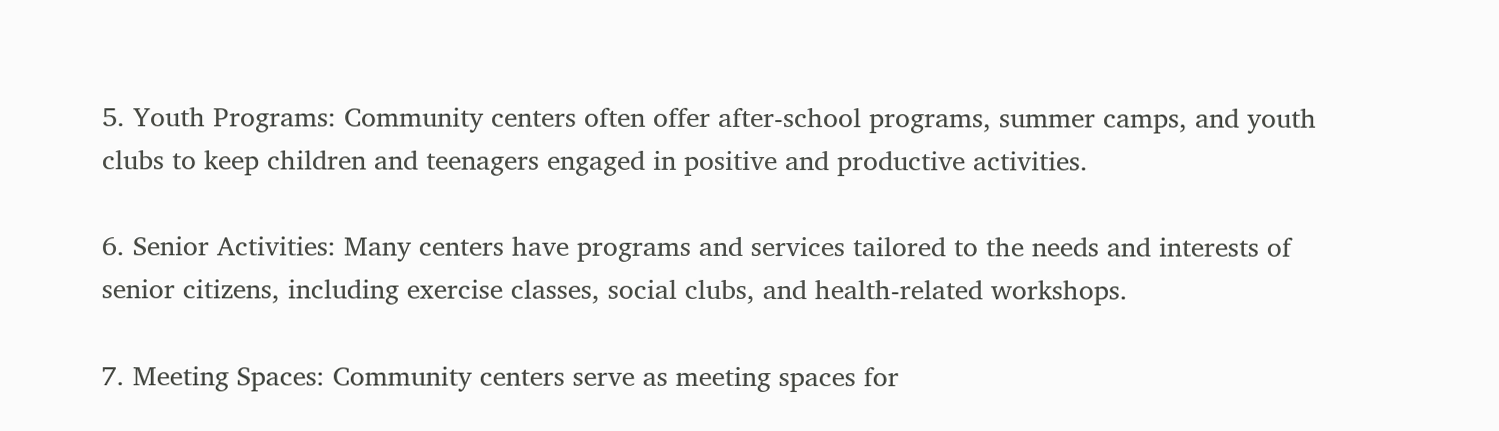5. Youth Programs: Community centers often offer after-school programs, summer camps, and youth clubs to keep children and teenagers engaged in positive and productive activities.

6. Senior Activities: Many centers have programs and services tailored to the needs and interests of senior citizens, including exercise classes, social clubs, and health-related workshops.

7. Meeting Spaces: Community centers serve as meeting spaces for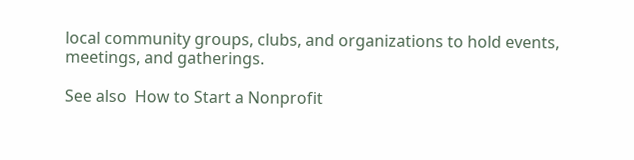local community groups, clubs, and organizations to hold events, meetings, and gatherings.

See also  How to Start a Nonprofit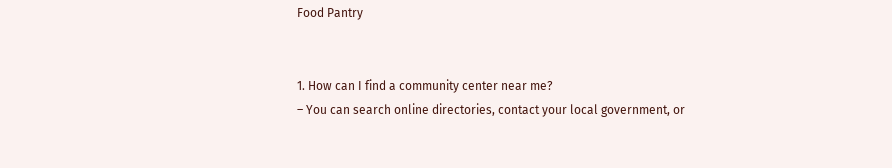Food Pantry


1. How can I find a community center near me?
– You can search online directories, contact your local government, or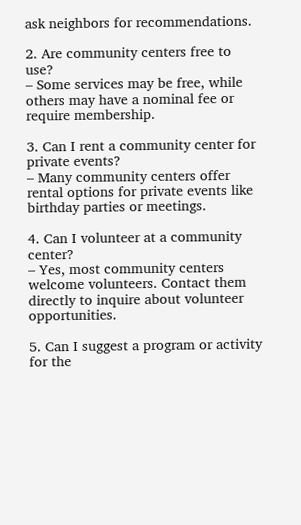ask neighbors for recommendations.

2. Are community centers free to use?
– Some services may be free, while others may have a nominal fee or require membership.

3. Can I rent a community center for private events?
– Many community centers offer rental options for private events like birthday parties or meetings.

4. Can I volunteer at a community center?
– Yes, most community centers welcome volunteers. Contact them directly to inquire about volunteer opportunities.

5. Can I suggest a program or activity for the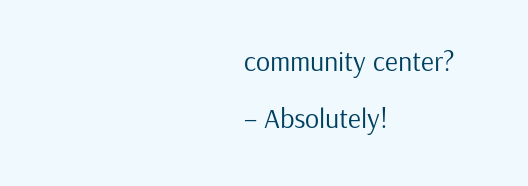community center?
– Absolutely!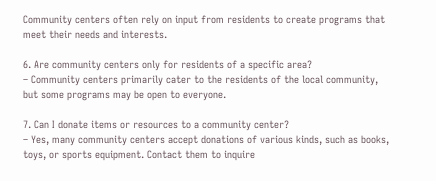Community centers often rely on input from residents to create programs that meet their needs and interests.

6. Are community centers only for residents of a specific area?
– Community centers primarily cater to the residents of the local community, but some programs may be open to everyone.

7. Can I donate items or resources to a community center?
– Yes, many community centers accept donations of various kinds, such as books, toys, or sports equipment. Contact them to inquire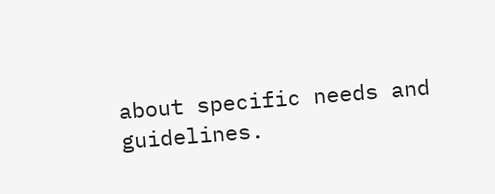about specific needs and guidelines.